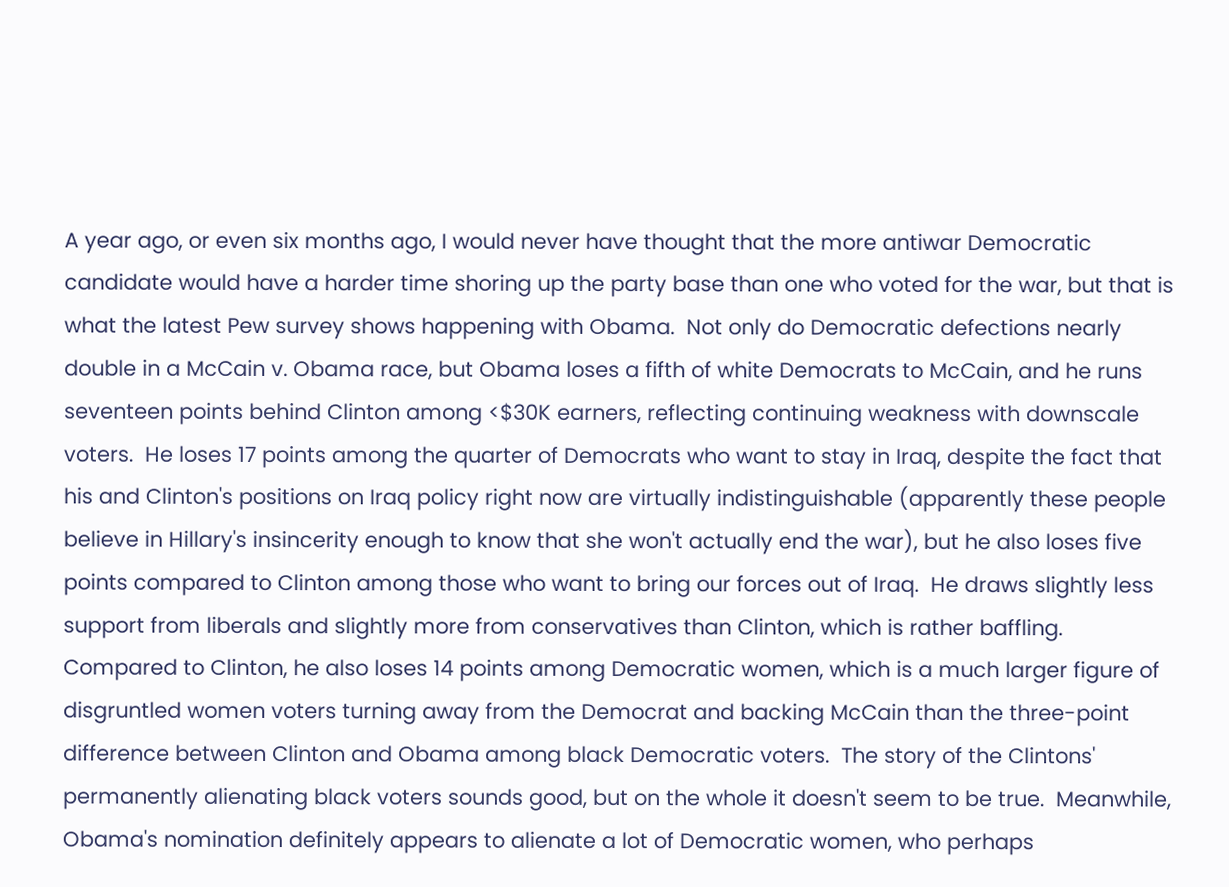A year ago, or even six months ago, I would never have thought that the more antiwar Democratic candidate would have a harder time shoring up the party base than one who voted for the war, but that is what the latest Pew survey shows happening with Obama.  Not only do Democratic defections nearly double in a McCain v. Obama race, but Obama loses a fifth of white Democrats to McCain, and he runs seventeen points behind Clinton among <$30K earners, reflecting continuing weakness with downscale voters.  He loses 17 points among the quarter of Democrats who want to stay in Iraq, despite the fact that his and Clinton's positions on Iraq policy right now are virtually indistinguishable (apparently these people believe in Hillary's insincerity enough to know that she won't actually end the war), but he also loses five points compared to Clinton among those who want to bring our forces out of Iraq.  He draws slightly less support from liberals and slightly more from conservatives than Clinton, which is rather baffling.  Compared to Clinton, he also loses 14 points among Democratic women, which is a much larger figure of disgruntled women voters turning away from the Democrat and backing McCain than the three-point difference between Clinton and Obama among black Democratic voters.  The story of the Clintons' permanently alienating black voters sounds good, but on the whole it doesn't seem to be true.  Meanwhile, Obama's nomination definitely appears to alienate a lot of Democratic women, who perhaps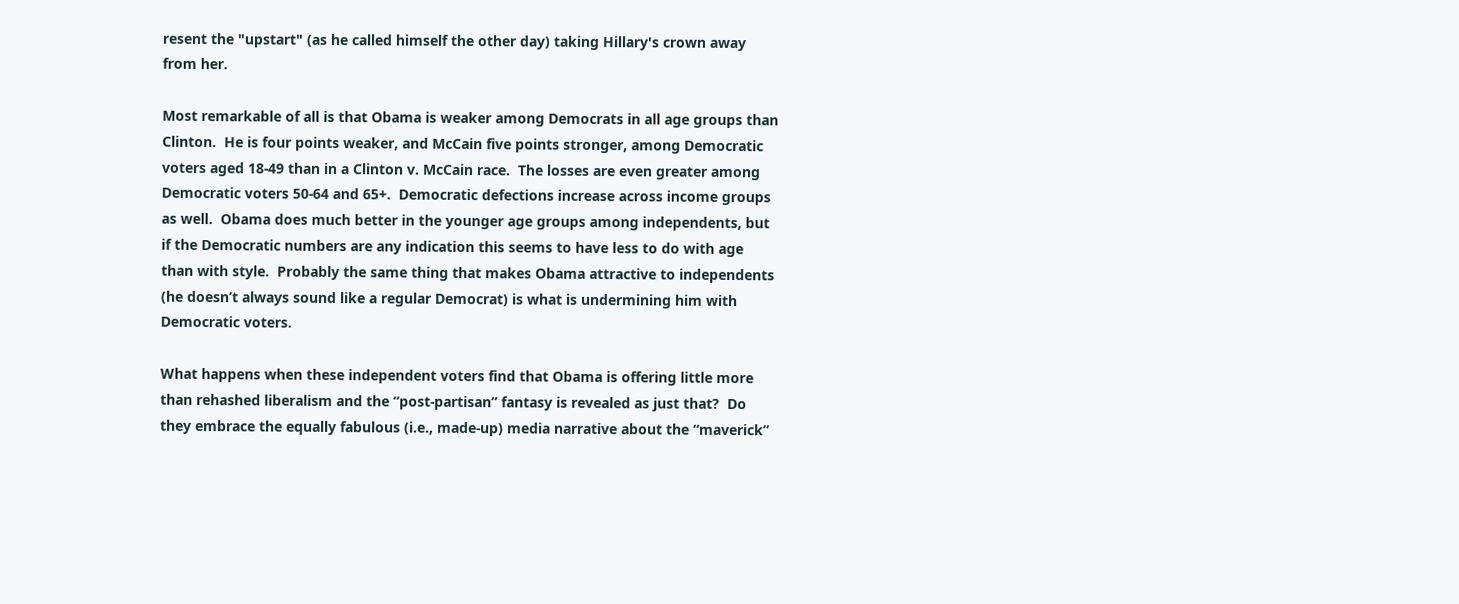resent the "upstart" (as he called himself the other day) taking Hillary's crown away from her.

Most remarkable of all is that Obama is weaker among Democrats in all age groups than Clinton.  He is four points weaker, and McCain five points stronger, among Democratic voters aged 18-49 than in a Clinton v. McCain race.  The losses are even greater among Democratic voters 50-64 and 65+.  Democratic defections increase across income groups as well.  Obama does much better in the younger age groups among independents, but if the Democratic numbers are any indication this seems to have less to do with age than with style.  Probably the same thing that makes Obama attractive to independents (he doesn’t always sound like a regular Democrat) is what is undermining him with Democratic voters.

What happens when these independent voters find that Obama is offering little more than rehashed liberalism and the “post-partisan” fantasy is revealed as just that?  Do they embrace the equally fabulous (i.e., made-up) media narrative about the “maverick”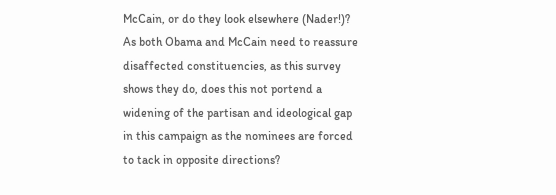McCain, or do they look elsewhere (Nader!)?  As both Obama and McCain need to reassure disaffected constituencies, as this survey shows they do, does this not portend a widening of the partisan and ideological gap in this campaign as the nominees are forced to tack in opposite directions?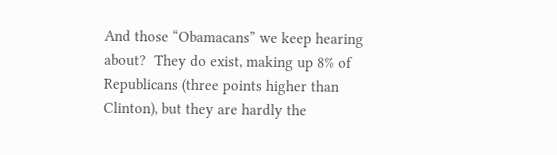And those “Obamacans” we keep hearing about?  They do exist, making up 8% of Republicans (three points higher than Clinton), but they are hardly the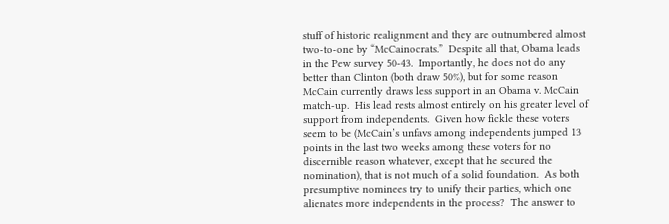stuff of historic realignment and they are outnumbered almost two-to-one by “McCainocrats.”  Despite all that, Obama leads in the Pew survey 50-43.  Importantly, he does not do any better than Clinton (both draw 50%), but for some reason McCain currently draws less support in an Obama v. McCain match-up.  His lead rests almost entirely on his greater level of support from independents.  Given how fickle these voters seem to be (McCain’s unfavs among independents jumped 13 points in the last two weeks among these voters for no discernible reason whatever, except that he secured the nomination), that is not much of a solid foundation.  As both presumptive nominees try to unify their parties, which one alienates more independents in the process?  The answer to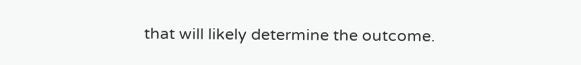that will likely determine the outcome.